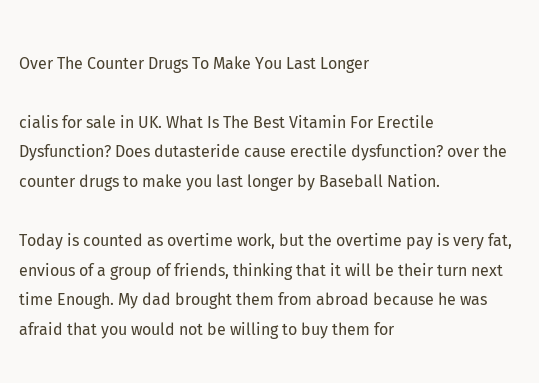Over The Counter Drugs To Make You Last Longer

cialis for sale in UK. What Is The Best Vitamin For Erectile Dysfunction? Does dutasteride cause erectile dysfunction? over the counter drugs to make you last longer by Baseball Nation.

Today is counted as overtime work, but the overtime pay is very fat, envious of a group of friends, thinking that it will be their turn next time Enough. My dad brought them from abroad because he was afraid that you would not be willing to buy them for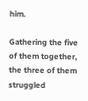him.

Gathering the five of them together, the three of them struggled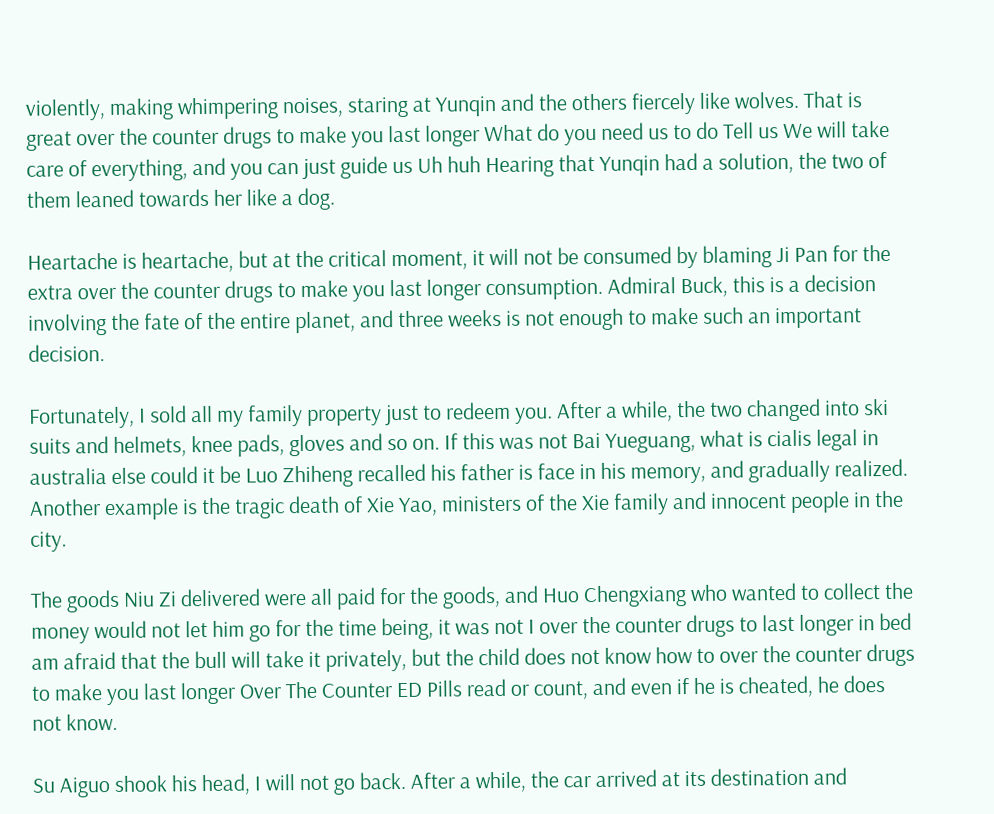violently, making whimpering noises, staring at Yunqin and the others fiercely like wolves. That is great over the counter drugs to make you last longer What do you need us to do Tell us We will take care of everything, and you can just guide us Uh huh Hearing that Yunqin had a solution, the two of them leaned towards her like a dog.

Heartache is heartache, but at the critical moment, it will not be consumed by blaming Ji Pan for the extra over the counter drugs to make you last longer consumption. Admiral Buck, this is a decision involving the fate of the entire planet, and three weeks is not enough to make such an important decision.

Fortunately, I sold all my family property just to redeem you. After a while, the two changed into ski suits and helmets, knee pads, gloves and so on. If this was not Bai Yueguang, what is cialis legal in australia else could it be Luo Zhiheng recalled his father is face in his memory, and gradually realized. Another example is the tragic death of Xie Yao, ministers of the Xie family and innocent people in the city.

The goods Niu Zi delivered were all paid for the goods, and Huo Chengxiang who wanted to collect the money would not let him go for the time being, it was not I over the counter drugs to last longer in bed am afraid that the bull will take it privately, but the child does not know how to over the counter drugs to make you last longer Over The Counter ED Pills read or count, and even if he is cheated, he does not know.

Su Aiguo shook his head, I will not go back. After a while, the car arrived at its destination and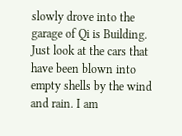slowly drove into the garage of Qi is Building. Just look at the cars that have been blown into empty shells by the wind and rain. I am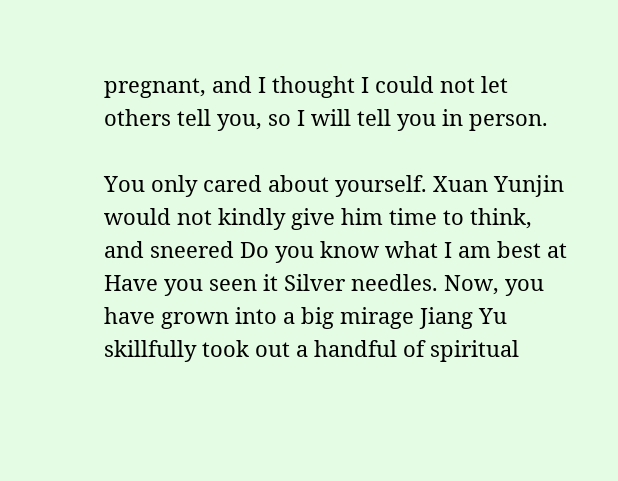pregnant, and I thought I could not let others tell you, so I will tell you in person.

You only cared about yourself. Xuan Yunjin would not kindly give him time to think, and sneered Do you know what I am best at Have you seen it Silver needles. Now, you have grown into a big mirage Jiang Yu skillfully took out a handful of spiritual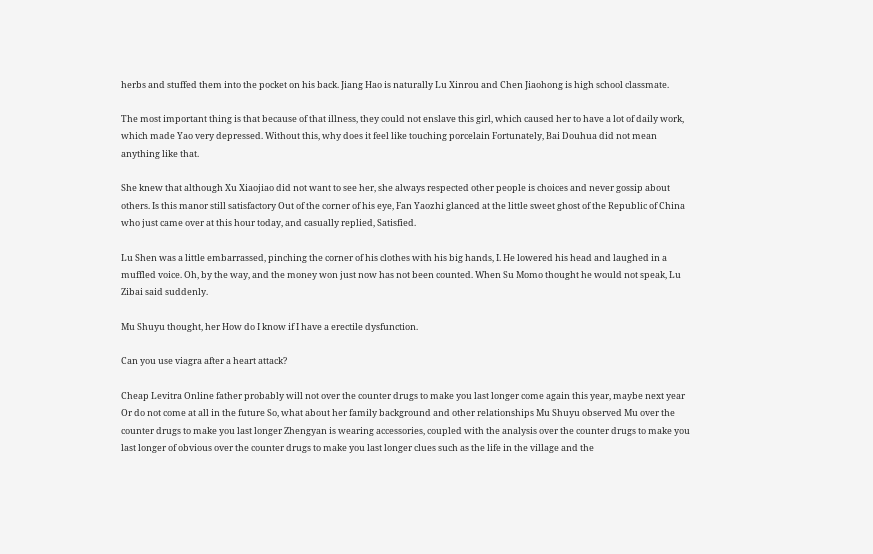herbs and stuffed them into the pocket on his back. Jiang Hao is naturally Lu Xinrou and Chen Jiaohong is high school classmate.

The most important thing is that because of that illness, they could not enslave this girl, which caused her to have a lot of daily work, which made Yao very depressed. Without this, why does it feel like touching porcelain Fortunately, Bai Douhua did not mean anything like that.

She knew that although Xu Xiaojiao did not want to see her, she always respected other people is choices and never gossip about others. Is this manor still satisfactory Out of the corner of his eye, Fan Yaozhi glanced at the little sweet ghost of the Republic of China who just came over at this hour today, and casually replied, Satisfied.

Lu Shen was a little embarrassed, pinching the corner of his clothes with his big hands, I. He lowered his head and laughed in a muffled voice. Oh, by the way, and the money won just now has not been counted. When Su Momo thought he would not speak, Lu Zibai said suddenly.

Mu Shuyu thought, her How do I know if I have a erectile dysfunction.

Can you use viagra after a heart attack?

Cheap Levitra Online father probably will not over the counter drugs to make you last longer come again this year, maybe next year Or do not come at all in the future So, what about her family background and other relationships Mu Shuyu observed Mu over the counter drugs to make you last longer Zhengyan is wearing accessories, coupled with the analysis over the counter drugs to make you last longer of obvious over the counter drugs to make you last longer clues such as the life in the village and the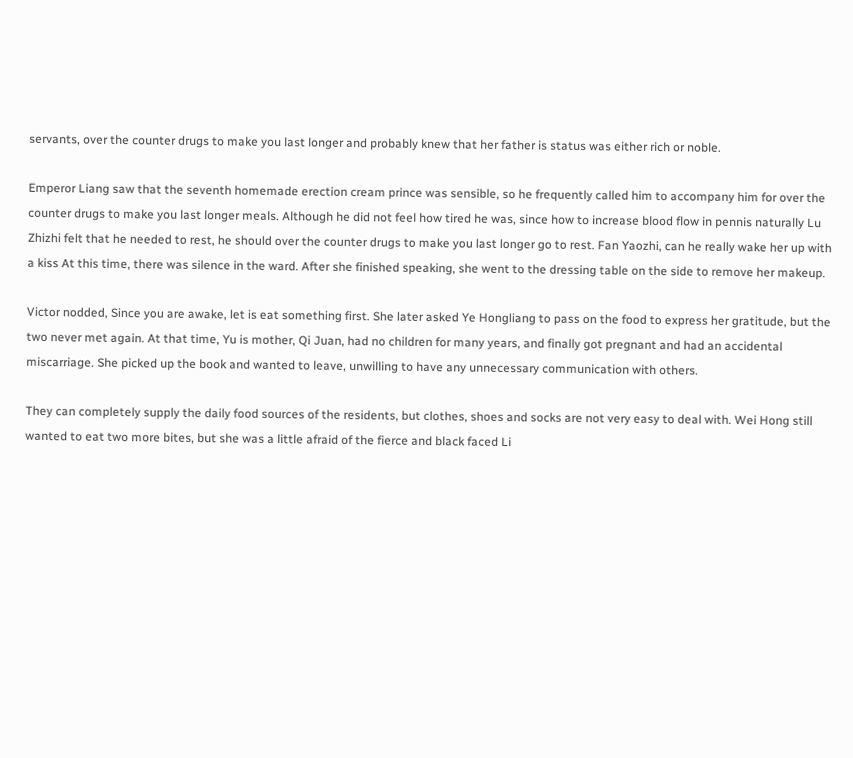servants, over the counter drugs to make you last longer and probably knew that her father is status was either rich or noble.

Emperor Liang saw that the seventh homemade erection cream prince was sensible, so he frequently called him to accompany him for over the counter drugs to make you last longer meals. Although he did not feel how tired he was, since how to increase blood flow in pennis naturally Lu Zhizhi felt that he needed to rest, he should over the counter drugs to make you last longer go to rest. Fan Yaozhi, can he really wake her up with a kiss At this time, there was silence in the ward. After she finished speaking, she went to the dressing table on the side to remove her makeup.

Victor nodded, Since you are awake, let is eat something first. She later asked Ye Hongliang to pass on the food to express her gratitude, but the two never met again. At that time, Yu is mother, Qi Juan, had no children for many years, and finally got pregnant and had an accidental miscarriage. She picked up the book and wanted to leave, unwilling to have any unnecessary communication with others.

They can completely supply the daily food sources of the residents, but clothes, shoes and socks are not very easy to deal with. Wei Hong still wanted to eat two more bites, but she was a little afraid of the fierce and black faced Li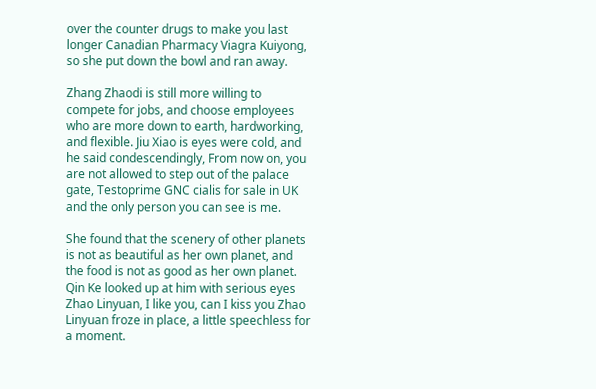over the counter drugs to make you last longer Canadian Pharmacy Viagra Kuiyong, so she put down the bowl and ran away.

Zhang Zhaodi is still more willing to compete for jobs, and choose employees who are more down to earth, hardworking, and flexible. Jiu Xiao is eyes were cold, and he said condescendingly, From now on, you are not allowed to step out of the palace gate, Testoprime GNC cialis for sale in UK and the only person you can see is me.

She found that the scenery of other planets is not as beautiful as her own planet, and the food is not as good as her own planet. Qin Ke looked up at him with serious eyes Zhao Linyuan, I like you, can I kiss you Zhao Linyuan froze in place, a little speechless for a moment.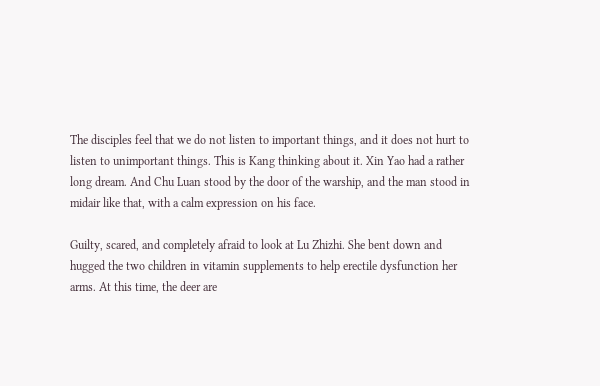The disciples feel that we do not listen to important things, and it does not hurt to listen to unimportant things. This is Kang thinking about it. Xin Yao had a rather long dream. And Chu Luan stood by the door of the warship, and the man stood in midair like that, with a calm expression on his face.

Guilty, scared, and completely afraid to look at Lu Zhizhi. She bent down and hugged the two children in vitamin supplements to help erectile dysfunction her arms. At this time, the deer are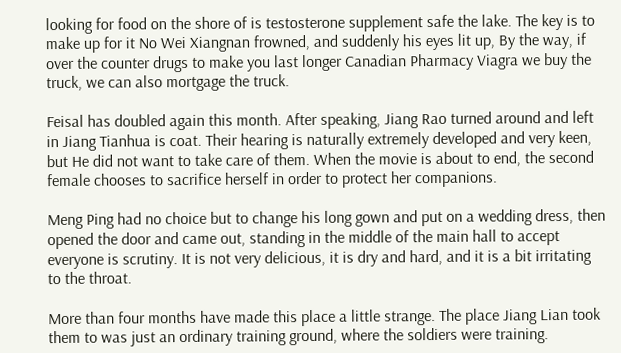looking for food on the shore of is testosterone supplement safe the lake. The key is to make up for it No Wei Xiangnan frowned, and suddenly his eyes lit up, By the way, if over the counter drugs to make you last longer Canadian Pharmacy Viagra we buy the truck, we can also mortgage the truck.

Feisal has doubled again this month. After speaking, Jiang Rao turned around and left in Jiang Tianhua is coat. Their hearing is naturally extremely developed and very keen, but He did not want to take care of them. When the movie is about to end, the second female chooses to sacrifice herself in order to protect her companions.

Meng Ping had no choice but to change his long gown and put on a wedding dress, then opened the door and came out, standing in the middle of the main hall to accept everyone is scrutiny. It is not very delicious, it is dry and hard, and it is a bit irritating to the throat.

More than four months have made this place a little strange. The place Jiang Lian took them to was just an ordinary training ground, where the soldiers were training.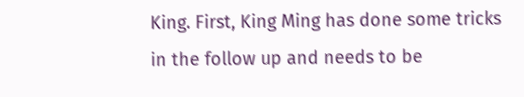King. First, King Ming has done some tricks in the follow up and needs to be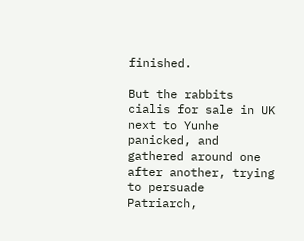finished.

But the rabbits cialis for sale in UK next to Yunhe panicked, and gathered around one after another, trying to persuade Patriarch,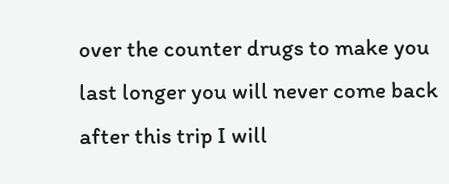over the counter drugs to make you last longer you will never come back after this trip I will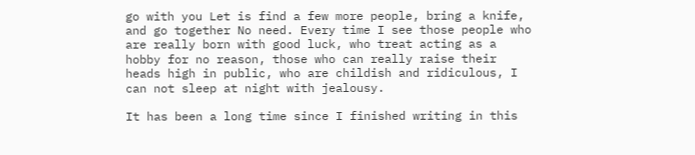go with you Let is find a few more people, bring a knife, and go together No need. Every time I see those people who are really born with good luck, who treat acting as a hobby for no reason, those who can really raise their heads high in public, who are childish and ridiculous, I can not sleep at night with jealousy.

It has been a long time since I finished writing in this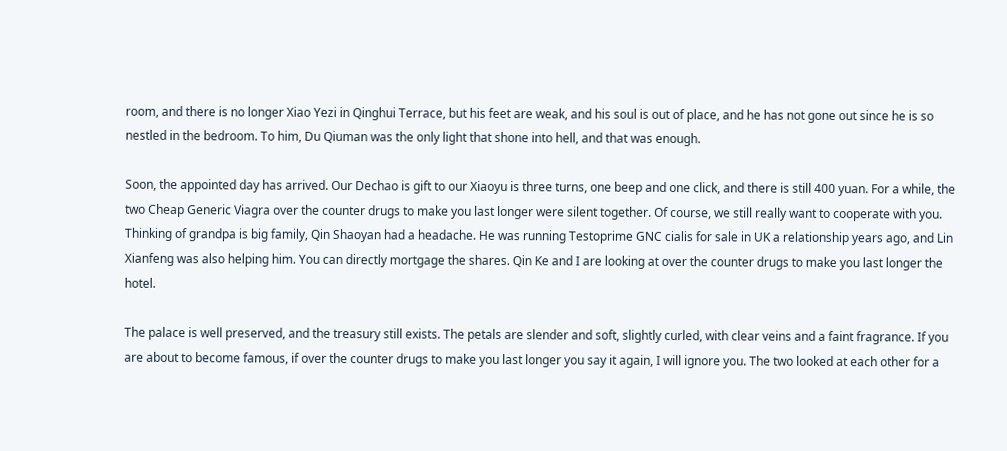room, and there is no longer Xiao Yezi in Qinghui Terrace, but his feet are weak, and his soul is out of place, and he has not gone out since he is so nestled in the bedroom. To him, Du Qiuman was the only light that shone into hell, and that was enough.

Soon, the appointed day has arrived. Our Dechao is gift to our Xiaoyu is three turns, one beep and one click, and there is still 400 yuan. For a while, the two Cheap Generic Viagra over the counter drugs to make you last longer were silent together. Of course, we still really want to cooperate with you. Thinking of grandpa is big family, Qin Shaoyan had a headache. He was running Testoprime GNC cialis for sale in UK a relationship years ago, and Lin Xianfeng was also helping him. You can directly mortgage the shares. Qin Ke and I are looking at over the counter drugs to make you last longer the hotel.

The palace is well preserved, and the treasury still exists. The petals are slender and soft, slightly curled, with clear veins and a faint fragrance. If you are about to become famous, if over the counter drugs to make you last longer you say it again, I will ignore you. The two looked at each other for a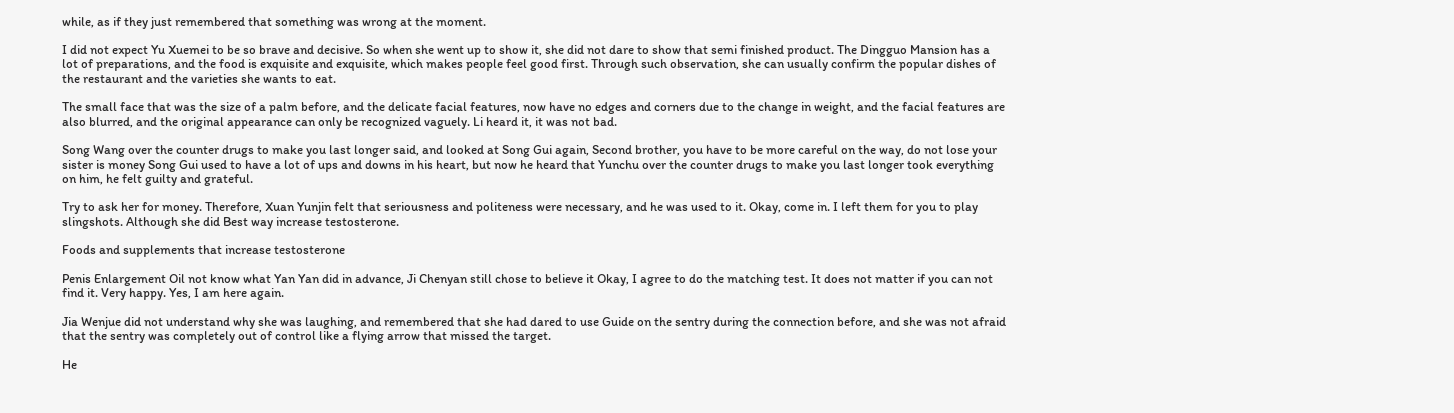while, as if they just remembered that something was wrong at the moment.

I did not expect Yu Xuemei to be so brave and decisive. So when she went up to show it, she did not dare to show that semi finished product. The Dingguo Mansion has a lot of preparations, and the food is exquisite and exquisite, which makes people feel good first. Through such observation, she can usually confirm the popular dishes of the restaurant and the varieties she wants to eat.

The small face that was the size of a palm before, and the delicate facial features, now have no edges and corners due to the change in weight, and the facial features are also blurred, and the original appearance can only be recognized vaguely. Li heard it, it was not bad.

Song Wang over the counter drugs to make you last longer said, and looked at Song Gui again, Second brother, you have to be more careful on the way, do not lose your sister is money Song Gui used to have a lot of ups and downs in his heart, but now he heard that Yunchu over the counter drugs to make you last longer took everything on him, he felt guilty and grateful.

Try to ask her for money. Therefore, Xuan Yunjin felt that seriousness and politeness were necessary, and he was used to it. Okay, come in. I left them for you to play slingshots. Although she did Best way increase testosterone.

Foods and supplements that increase testosterone

Penis Enlargement Oil not know what Yan Yan did in advance, Ji Chenyan still chose to believe it Okay, I agree to do the matching test. It does not matter if you can not find it. Very happy. Yes, I am here again.

Jia Wenjue did not understand why she was laughing, and remembered that she had dared to use Guide on the sentry during the connection before, and she was not afraid that the sentry was completely out of control like a flying arrow that missed the target.

He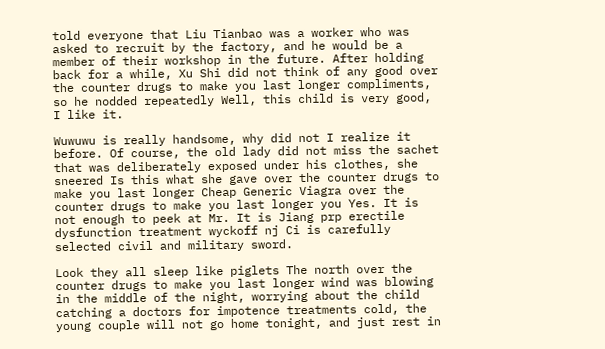told everyone that Liu Tianbao was a worker who was asked to recruit by the factory, and he would be a member of their workshop in the future. After holding back for a while, Xu Shi did not think of any good over the counter drugs to make you last longer compliments, so he nodded repeatedly Well, this child is very good, I like it.

Wuwuwu is really handsome, why did not I realize it before. Of course, the old lady did not miss the sachet that was deliberately exposed under his clothes, she sneered Is this what she gave over the counter drugs to make you last longer Cheap Generic Viagra over the counter drugs to make you last longer you Yes. It is not enough to peek at Mr. It is Jiang prp erectile dysfunction treatment wyckoff nj Ci is carefully selected civil and military sword.

Look they all sleep like piglets The north over the counter drugs to make you last longer wind was blowing in the middle of the night, worrying about the child catching a doctors for impotence treatments cold, the young couple will not go home tonight, and just rest in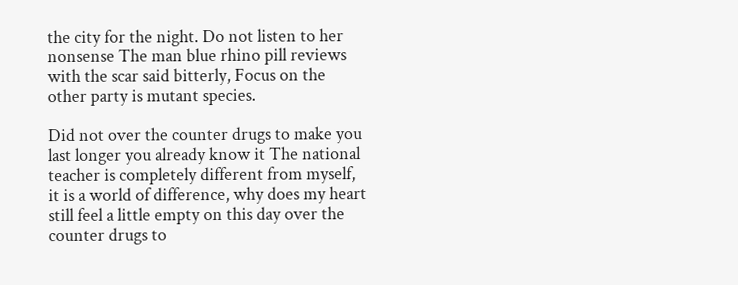the city for the night. Do not listen to her nonsense The man blue rhino pill reviews with the scar said bitterly, Focus on the other party is mutant species.

Did not over the counter drugs to make you last longer you already know it The national teacher is completely different from myself, it is a world of difference, why does my heart still feel a little empty on this day over the counter drugs to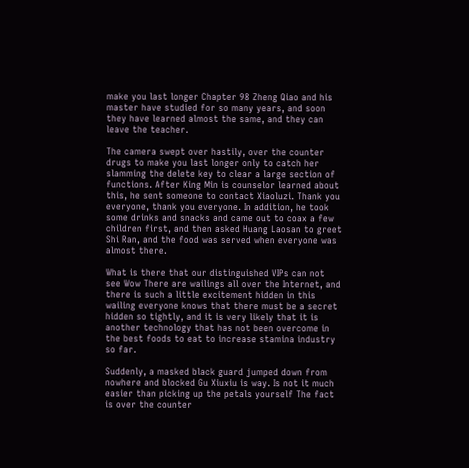make you last longer Chapter 98 Zheng Qiao and his master have studied for so many years, and soon they have learned almost the same, and they can leave the teacher.

The camera swept over hastily, over the counter drugs to make you last longer only to catch her slamming the delete key to clear a large section of functions. After King Min is counselor learned about this, he sent someone to contact Xiaoluzi. Thank you everyone, thank you everyone. In addition, he took some drinks and snacks and came out to coax a few children first, and then asked Huang Laosan to greet Shi Ran, and the food was served when everyone was almost there.

What is there that our distinguished VIPs can not see Wow There are wailings all over the Internet, and there is such a little excitement hidden in this wailing everyone knows that there must be a secret hidden so tightly, and it is very likely that it is another technology that has not been overcome in the best foods to eat to increase stamina industry so far.

Suddenly, a masked black guard jumped down from nowhere and blocked Gu Xiuxiu is way. Is not it much easier than picking up the petals yourself The fact is over the counter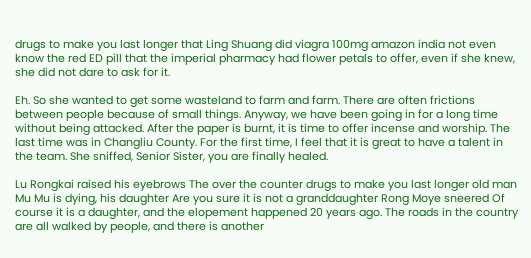drugs to make you last longer that Ling Shuang did viagra 100mg amazon india not even know the red ED pill that the imperial pharmacy had flower petals to offer, even if she knew, she did not dare to ask for it.

Eh. So she wanted to get some wasteland to farm and farm. There are often frictions between people because of small things. Anyway, we have been going in for a long time without being attacked. After the paper is burnt, it is time to offer incense and worship. The last time was in Changliu County. For the first time, I feel that it is great to have a talent in the team. She sniffed, Senior Sister, you are finally healed.

Lu Rongkai raised his eyebrows The over the counter drugs to make you last longer old man Mu Mu is dying, his daughter Are you sure it is not a granddaughter Rong Moye sneered Of course it is a daughter, and the elopement happened 20 years ago. The roads in the country are all walked by people, and there is another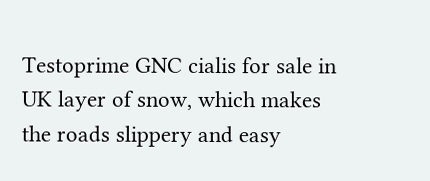Testoprime GNC cialis for sale in UK layer of snow, which makes the roads slippery and easy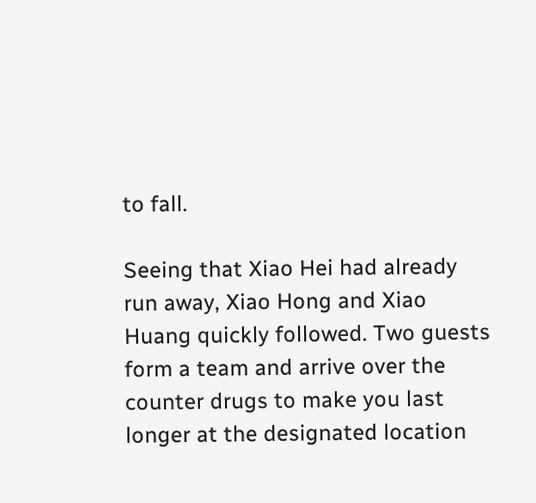to fall.

Seeing that Xiao Hei had already run away, Xiao Hong and Xiao Huang quickly followed. Two guests form a team and arrive over the counter drugs to make you last longer at the designated location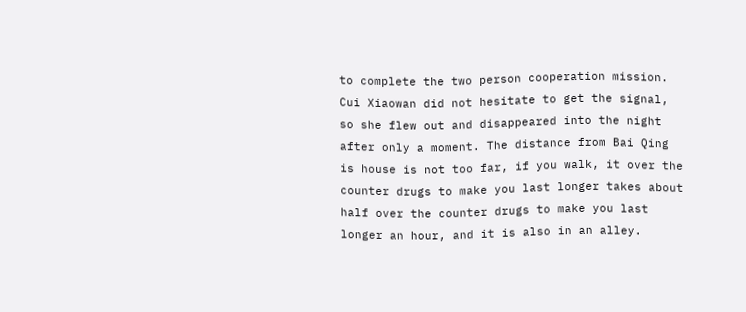to complete the two person cooperation mission. Cui Xiaowan did not hesitate to get the signal, so she flew out and disappeared into the night after only a moment. The distance from Bai Qing is house is not too far, if you walk, it over the counter drugs to make you last longer takes about half over the counter drugs to make you last longer an hour, and it is also in an alley.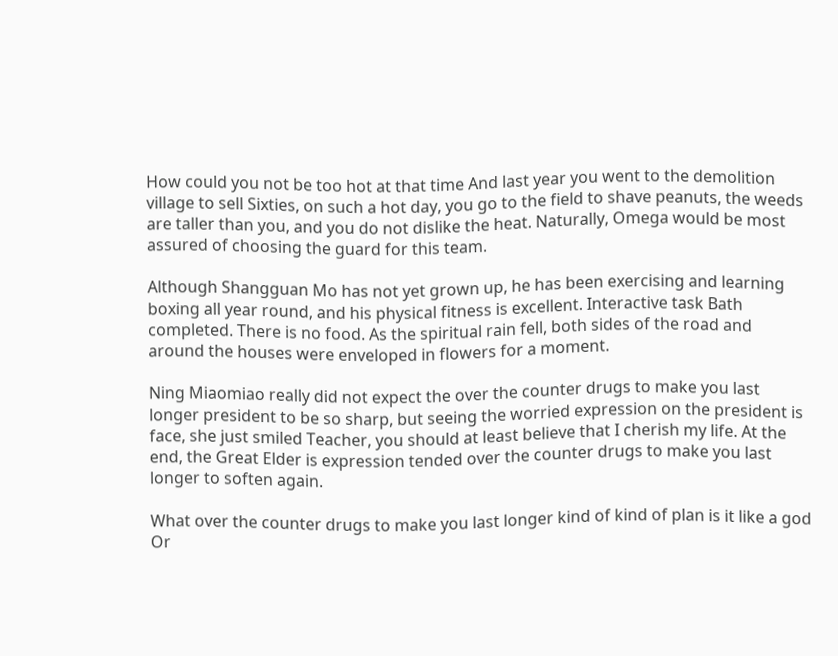How could you not be too hot at that time And last year you went to the demolition village to sell Sixties, on such a hot day, you go to the field to shave peanuts, the weeds are taller than you, and you do not dislike the heat. Naturally, Omega would be most assured of choosing the guard for this team.

Although Shangguan Mo has not yet grown up, he has been exercising and learning boxing all year round, and his physical fitness is excellent. Interactive task Bath completed. There is no food. As the spiritual rain fell, both sides of the road and around the houses were enveloped in flowers for a moment.

Ning Miaomiao really did not expect the over the counter drugs to make you last longer president to be so sharp, but seeing the worried expression on the president is face, she just smiled Teacher, you should at least believe that I cherish my life. At the end, the Great Elder is expression tended over the counter drugs to make you last longer to soften again.

What over the counter drugs to make you last longer kind of kind of plan is it like a god Or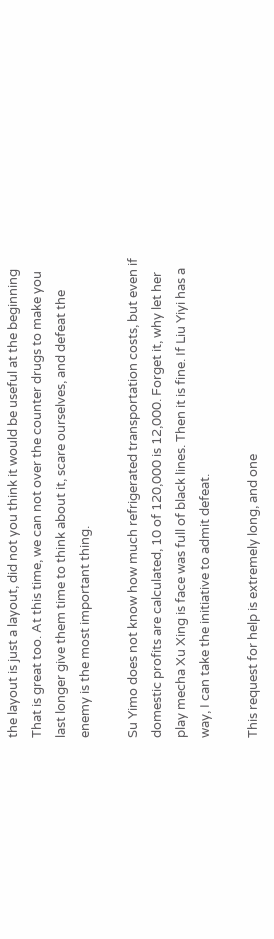the layout is just a layout, did not you think it would be useful at the beginning That is great too. At this time, we can not over the counter drugs to make you last longer give them time to think about it, scare ourselves, and defeat the enemy is the most important thing.

Su Yimo does not know how much refrigerated transportation costs, but even if domestic profits are calculated, 10 of 120,000 is 12,000. Forget it, why let her play mecha Xu Xing is face was full of black lines. Then it is fine. If Liu Yiyi has a way, I can take the initiative to admit defeat.

This request for help is extremely long, and one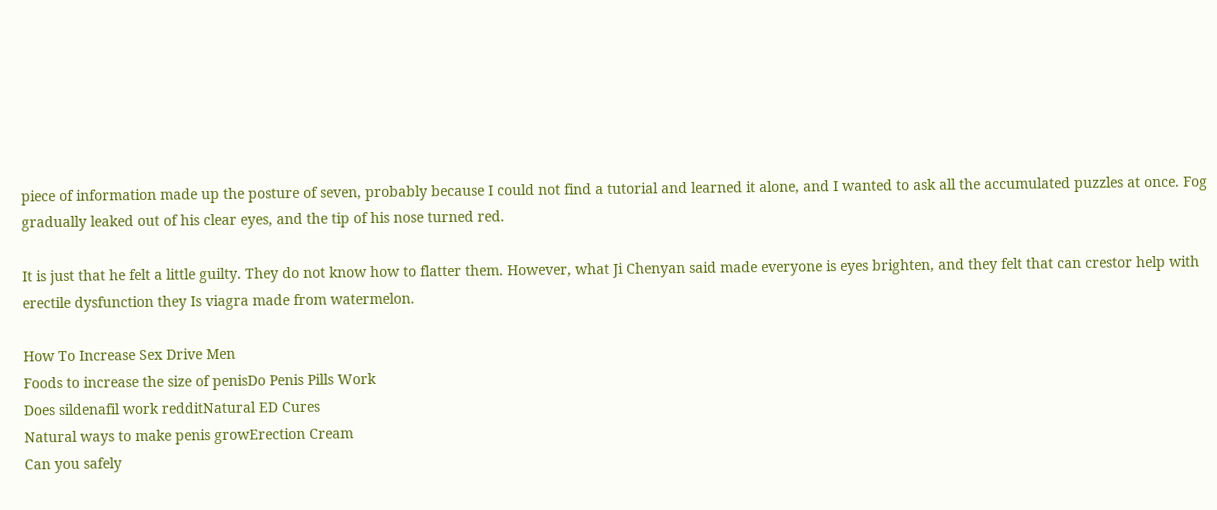piece of information made up the posture of seven, probably because I could not find a tutorial and learned it alone, and I wanted to ask all the accumulated puzzles at once. Fog gradually leaked out of his clear eyes, and the tip of his nose turned red.

It is just that he felt a little guilty. They do not know how to flatter them. However, what Ji Chenyan said made everyone is eyes brighten, and they felt that can crestor help with erectile dysfunction they Is viagra made from watermelon.

How To Increase Sex Drive Men
Foods to increase the size of penisDo Penis Pills Work
Does sildenafil work redditNatural ED Cures
Natural ways to make penis growErection Cream
Can you safely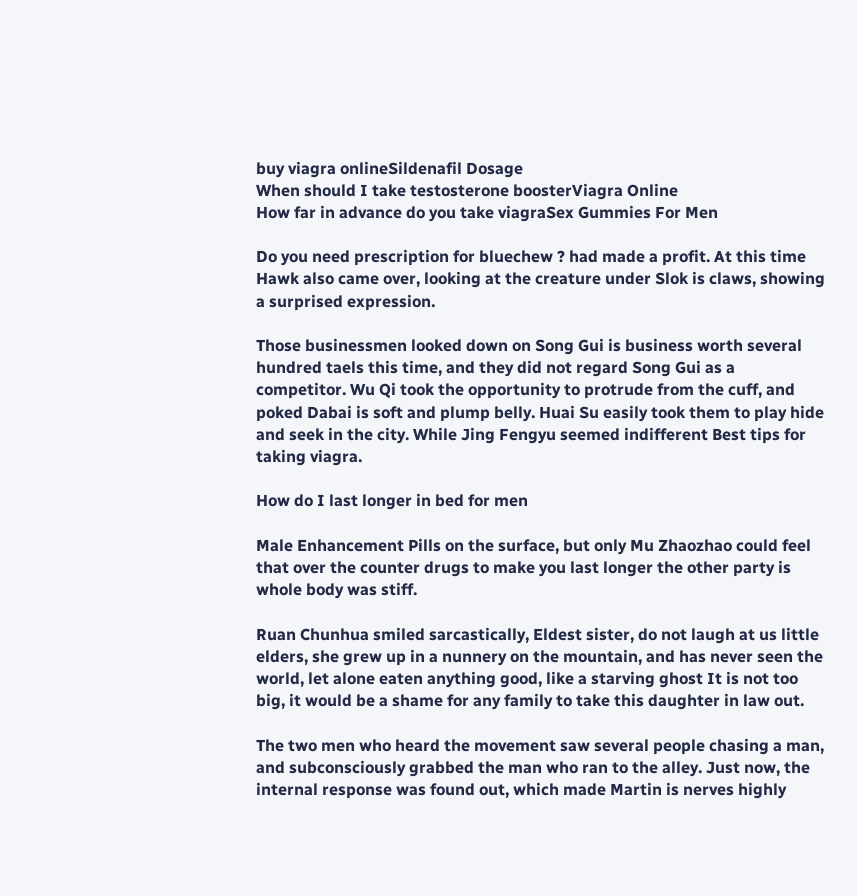buy viagra onlineSildenafil Dosage
When should I take testosterone boosterViagra Online
How far in advance do you take viagraSex Gummies For Men

Do you need prescription for bluechew ? had made a profit. At this time Hawk also came over, looking at the creature under Slok is claws, showing a surprised expression.

Those businessmen looked down on Song Gui is business worth several hundred taels this time, and they did not regard Song Gui as a competitor. Wu Qi took the opportunity to protrude from the cuff, and poked Dabai is soft and plump belly. Huai Su easily took them to play hide and seek in the city. While Jing Fengyu seemed indifferent Best tips for taking viagra.

How do I last longer in bed for men

Male Enhancement Pills on the surface, but only Mu Zhaozhao could feel that over the counter drugs to make you last longer the other party is whole body was stiff.

Ruan Chunhua smiled sarcastically, Eldest sister, do not laugh at us little elders, she grew up in a nunnery on the mountain, and has never seen the world, let alone eaten anything good, like a starving ghost It is not too big, it would be a shame for any family to take this daughter in law out.

The two men who heard the movement saw several people chasing a man, and subconsciously grabbed the man who ran to the alley. Just now, the internal response was found out, which made Martin is nerves highly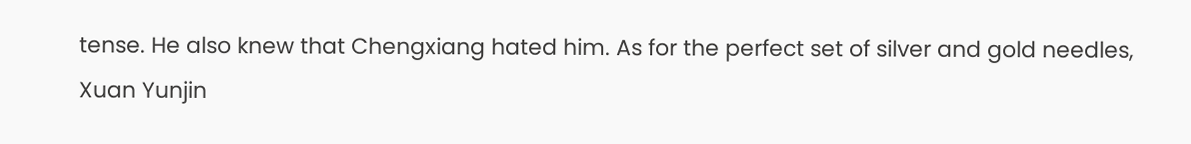tense. He also knew that Chengxiang hated him. As for the perfect set of silver and gold needles, Xuan Yunjin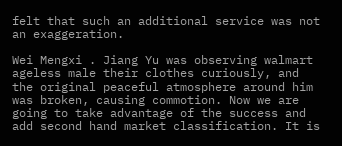felt that such an additional service was not an exaggeration.

Wei Mengxi . Jiang Yu was observing walmart ageless male their clothes curiously, and the original peaceful atmosphere around him was broken, causing commotion. Now we are going to take advantage of the success and add second hand market classification. It is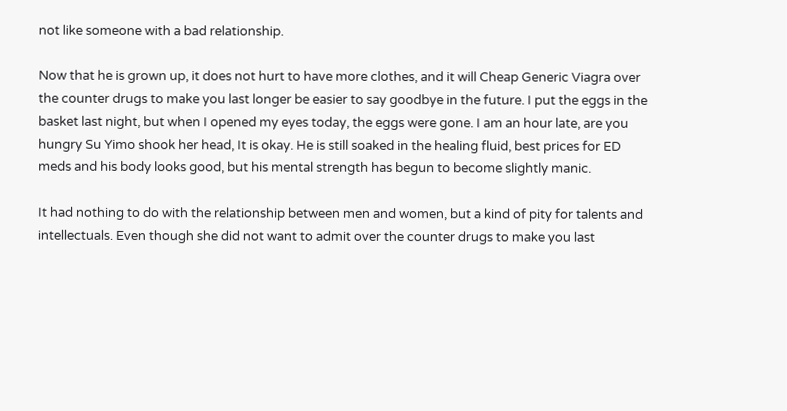not like someone with a bad relationship.

Now that he is grown up, it does not hurt to have more clothes, and it will Cheap Generic Viagra over the counter drugs to make you last longer be easier to say goodbye in the future. I put the eggs in the basket last night, but when I opened my eyes today, the eggs were gone. I am an hour late, are you hungry Su Yimo shook her head, It is okay. He is still soaked in the healing fluid, best prices for ED meds and his body looks good, but his mental strength has begun to become slightly manic.

It had nothing to do with the relationship between men and women, but a kind of pity for talents and intellectuals. Even though she did not want to admit over the counter drugs to make you last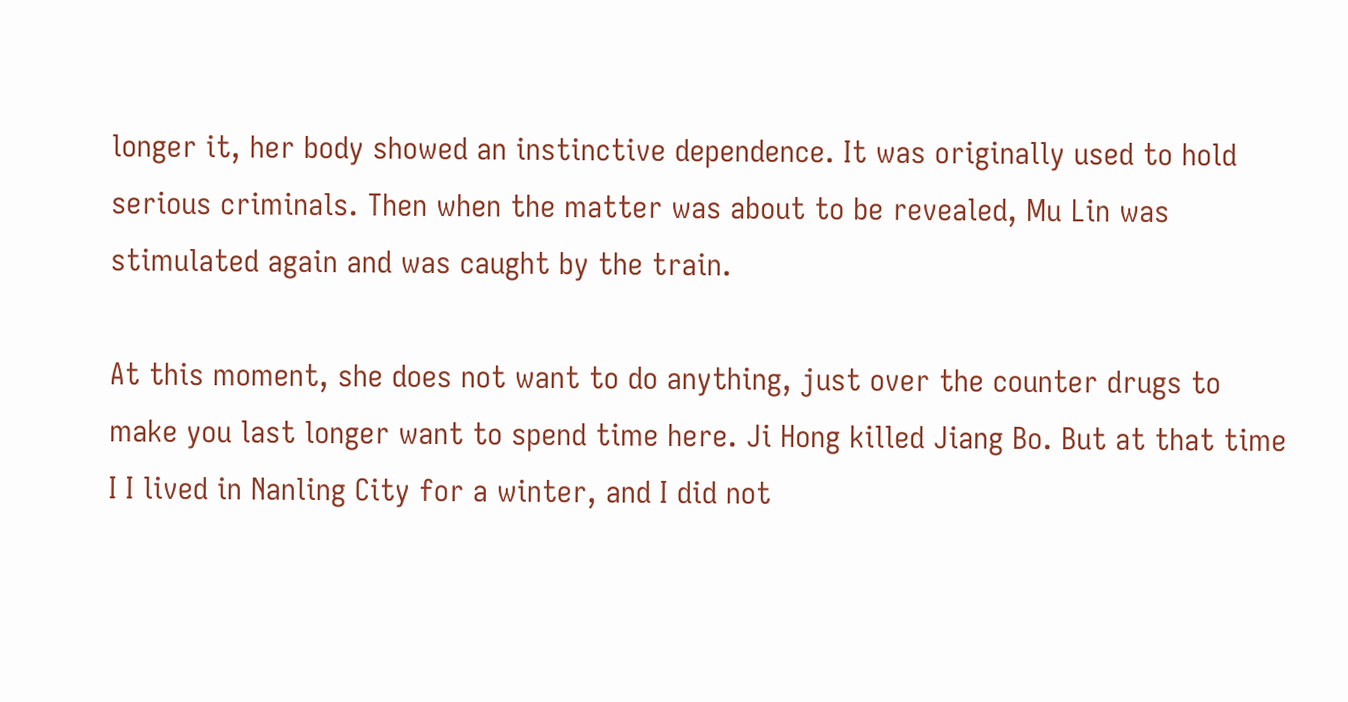longer it, her body showed an instinctive dependence. It was originally used to hold serious criminals. Then when the matter was about to be revealed, Mu Lin was stimulated again and was caught by the train.

At this moment, she does not want to do anything, just over the counter drugs to make you last longer want to spend time here. Ji Hong killed Jiang Bo. But at that time I I lived in Nanling City for a winter, and I did not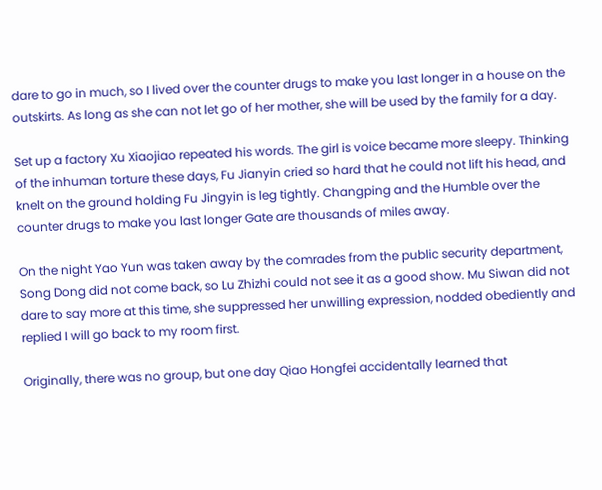dare to go in much, so I lived over the counter drugs to make you last longer in a house on the outskirts. As long as she can not let go of her mother, she will be used by the family for a day.

Set up a factory Xu Xiaojiao repeated his words. The girl is voice became more sleepy. Thinking of the inhuman torture these days, Fu Jianyin cried so hard that he could not lift his head, and knelt on the ground holding Fu Jingyin is leg tightly. Changping and the Humble over the counter drugs to make you last longer Gate are thousands of miles away.

On the night Yao Yun was taken away by the comrades from the public security department, Song Dong did not come back, so Lu Zhizhi could not see it as a good show. Mu Siwan did not dare to say more at this time, she suppressed her unwilling expression, nodded obediently and replied I will go back to my room first.

Originally, there was no group, but one day Qiao Hongfei accidentally learned that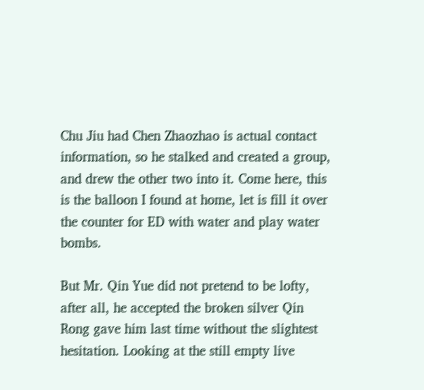Chu Jiu had Chen Zhaozhao is actual contact information, so he stalked and created a group, and drew the other two into it. Come here, this is the balloon I found at home, let is fill it over the counter for ED with water and play water bombs.

But Mr. Qin Yue did not pretend to be lofty, after all, he accepted the broken silver Qin Rong gave him last time without the slightest hesitation. Looking at the still empty live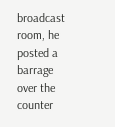broadcast room, he posted a barrage over the counter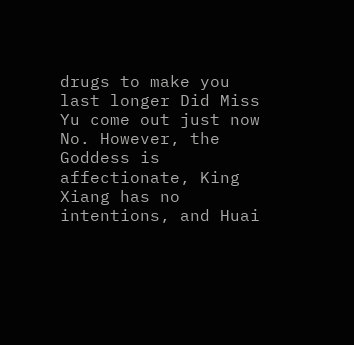drugs to make you last longer Did Miss Yu come out just now No. However, the Goddess is affectionate, King Xiang has no intentions, and Huai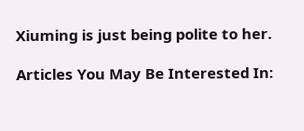Xiuming is just being polite to her.

Articles You May Be Interested In: